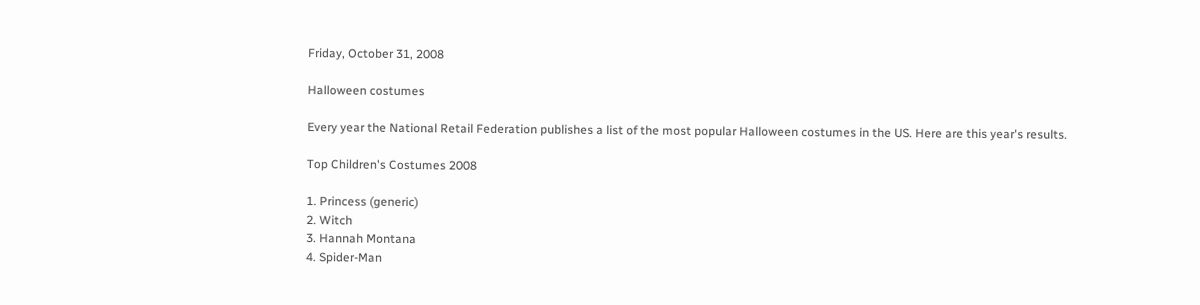Friday, October 31, 2008

Halloween costumes

Every year the National Retail Federation publishes a list of the most popular Halloween costumes in the US. Here are this year's results.

Top Children's Costumes 2008

1. Princess (generic)
2. Witch
3. Hannah Montana
4. Spider-Man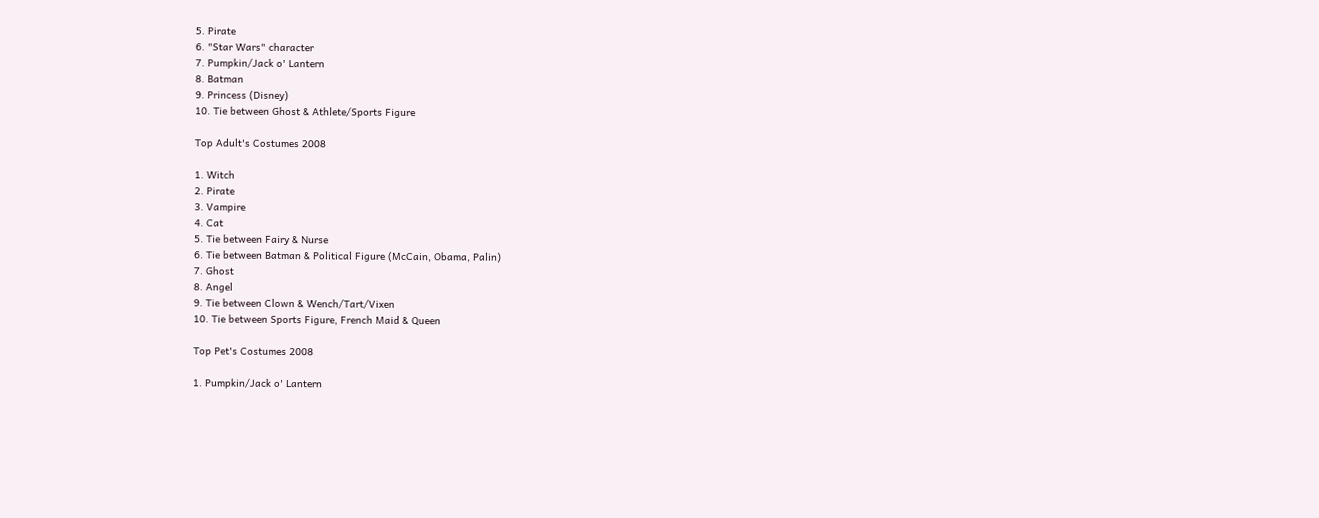5. Pirate
6. "Star Wars" character
7. Pumpkin/Jack o' Lantern
8. Batman
9. Princess (Disney)
10. Tie between Ghost & Athlete/Sports Figure

Top Adult's Costumes 2008

1. Witch
2. Pirate
3. Vampire
4. Cat
5. Tie between Fairy & Nurse
6. Tie between Batman & Political Figure (McCain, Obama, Palin)
7. Ghost
8. Angel
9. Tie between Clown & Wench/Tart/Vixen
10. Tie between Sports Figure, French Maid & Queen

Top Pet's Costumes 2008

1. Pumpkin/Jack o' Lantern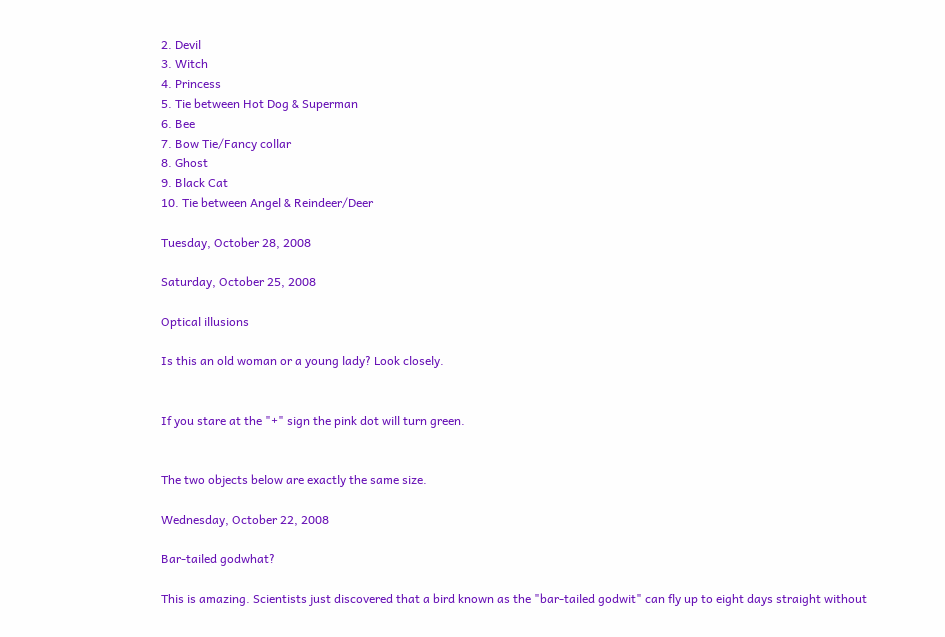2. Devil
3. Witch
4. Princess
5. Tie between Hot Dog & Superman
6. Bee
7. Bow Tie/Fancy collar
8. Ghost
9. Black Cat
10. Tie between Angel & Reindeer/Deer

Tuesday, October 28, 2008

Saturday, October 25, 2008

Optical illusions

Is this an old woman or a young lady? Look closely.


If you stare at the "+" sign the pink dot will turn green.


The two objects below are exactly the same size.

Wednesday, October 22, 2008

Bar-tailed godwhat?

This is amazing. Scientists just discovered that a bird known as the "bar-tailed godwit" can fly up to eight days straight without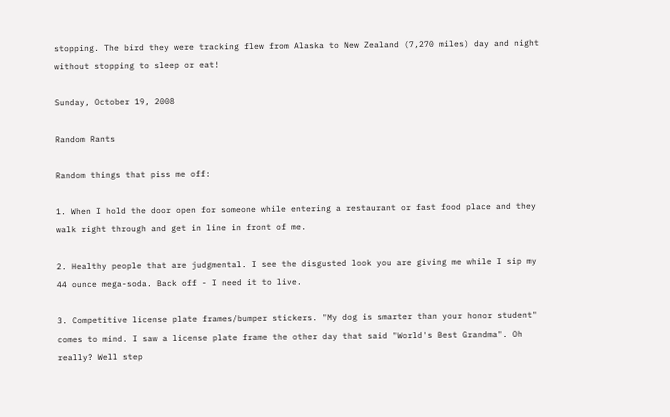stopping. The bird they were tracking flew from Alaska to New Zealand (7,270 miles) day and night without stopping to sleep or eat!

Sunday, October 19, 2008

Random Rants

Random things that piss me off:

1. When I hold the door open for someone while entering a restaurant or fast food place and they walk right through and get in line in front of me.

2. Healthy people that are judgmental. I see the disgusted look you are giving me while I sip my 44 ounce mega-soda. Back off - I need it to live.

3. Competitive license plate frames/bumper stickers. "My dog is smarter than your honor student" comes to mind. I saw a license plate frame the other day that said "World's Best Grandma". Oh really? Well step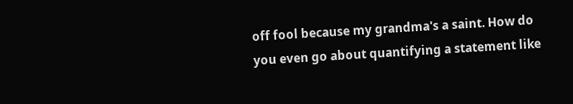off fool because my grandma's a saint. How do you even go about quantifying a statement like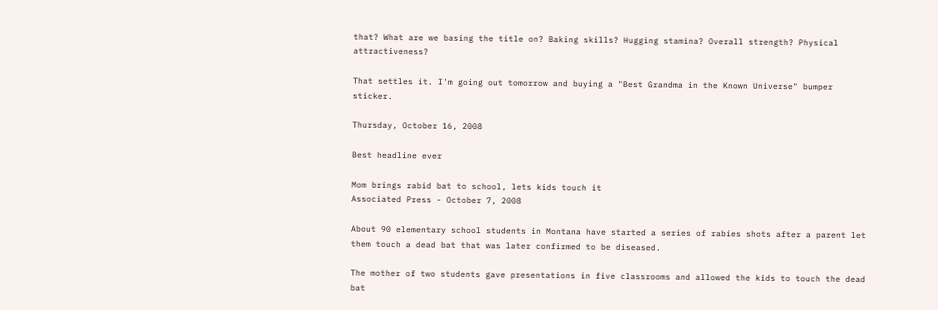that? What are we basing the title on? Baking skills? Hugging stamina? Overall strength? Physical attractiveness?

That settles it. I'm going out tomorrow and buying a "Best Grandma in the Known Universe" bumper sticker.

Thursday, October 16, 2008

Best headline ever

Mom brings rabid bat to school, lets kids touch it
Associated Press - October 7, 2008

About 90 elementary school students in Montana have started a series of rabies shots after a parent let them touch a dead bat that was later confirmed to be diseased.

The mother of two students gave presentations in five classrooms and allowed the kids to touch the dead bat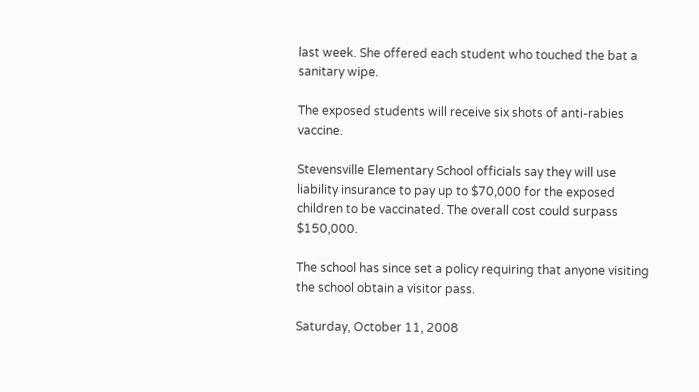last week. She offered each student who touched the bat a sanitary wipe.

The exposed students will receive six shots of anti-rabies vaccine.

Stevensville Elementary School officials say they will use liability insurance to pay up to $70,000 for the exposed children to be vaccinated. The overall cost could surpass $150,000.

The school has since set a policy requiring that anyone visiting the school obtain a visitor pass.

Saturday, October 11, 2008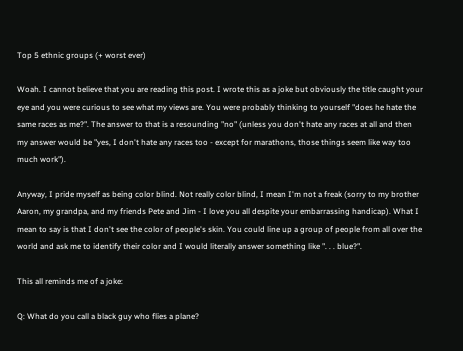Top 5 ethnic groups (+ worst ever)

Woah. I cannot believe that you are reading this post. I wrote this as a joke but obviously the title caught your eye and you were curious to see what my views are. You were probably thinking to yourself "does he hate the same races as me?". The answer to that is a resounding "no" (unless you don't hate any races at all and then my answer would be "yes, I don't hate any races too - except for marathons, those things seem like way too much work").

Anyway, I pride myself as being color blind. Not really color blind, I mean I'm not a freak (sorry to my brother Aaron, my grandpa, and my friends Pete and Jim - I love you all despite your embarrassing handicap). What I mean to say is that I don't see the color of people's skin. You could line up a group of people from all over the world and ask me to identify their color and I would literally answer something like ". . . blue?".

This all reminds me of a joke:

Q: What do you call a black guy who flies a plane?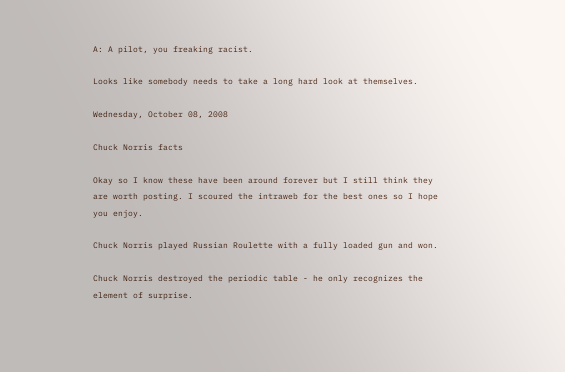A: A pilot, you freaking racist.

Looks like somebody needs to take a long hard look at themselves.

Wednesday, October 08, 2008

Chuck Norris facts

Okay so I know these have been around forever but I still think they are worth posting. I scoured the intraweb for the best ones so I hope you enjoy.

Chuck Norris played Russian Roulette with a fully loaded gun and won.

Chuck Norris destroyed the periodic table - he only recognizes the element of surprise.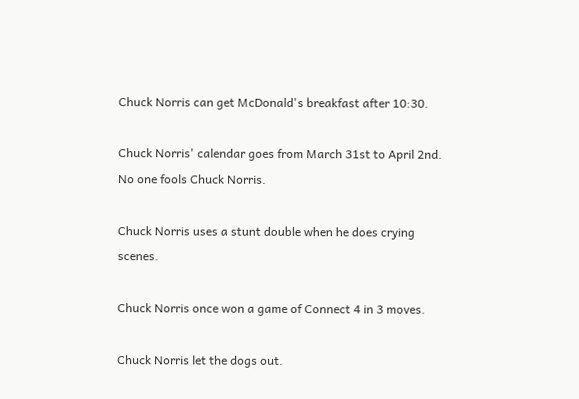Chuck Norris can get McDonald's breakfast after 10:30.

Chuck Norris' calendar goes from March 31st to April 2nd. No one fools Chuck Norris.

Chuck Norris uses a stunt double when he does crying scenes.

Chuck Norris once won a game of Connect 4 in 3 moves.

Chuck Norris let the dogs out.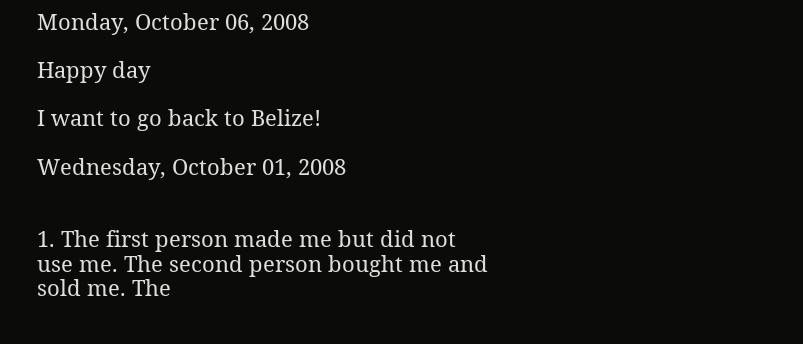Monday, October 06, 2008

Happy day

I want to go back to Belize!

Wednesday, October 01, 2008


1. The first person made me but did not use me. The second person bought me and sold me. The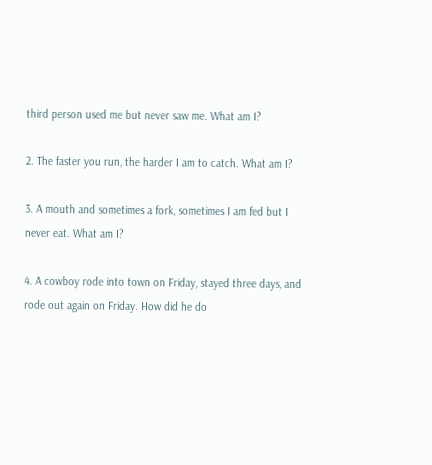third person used me but never saw me. What am I?

2. The faster you run, the harder I am to catch. What am I?

3. A mouth and sometimes a fork, sometimes I am fed but I never eat. What am I?

4. A cowboy rode into town on Friday, stayed three days, and rode out again on Friday. How did he do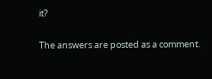it?

The answers are posted as a comment.